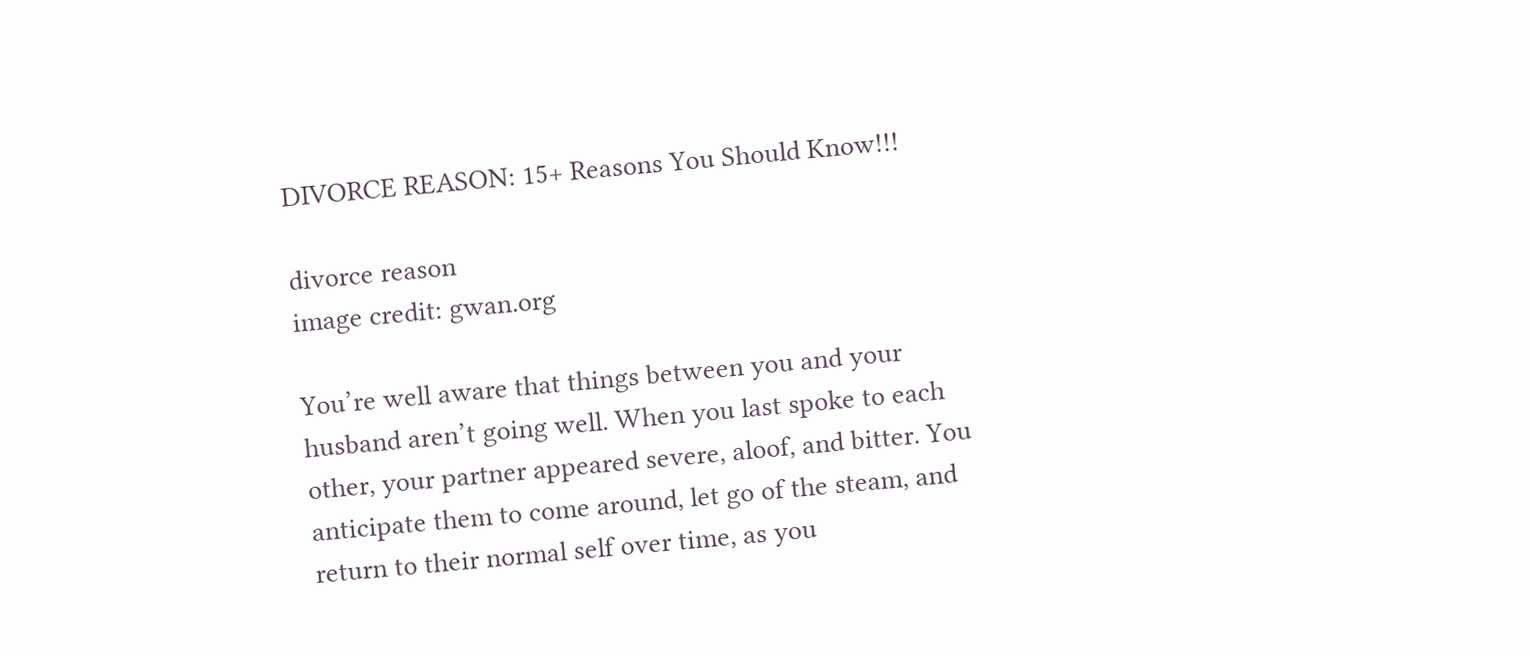DIVORCE REASON: 15+ Reasons You Should Know!!!

divorce reason
image credit: gwan.org

You’re well aware that things between you and your husband aren’t going well. When you last spoke to each other, your partner appeared severe, aloof, and bitter. You anticipate them to come around, let go of the steam, and return to their normal self over time, as you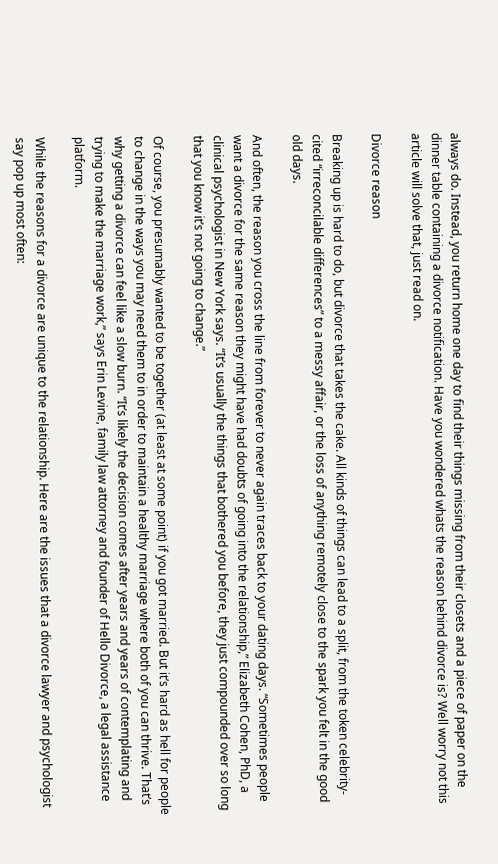always do. Instead, you return home one day to find their things missing from their closets and a piece of paper on the dinner table containing a divorce notification. Have you wondered whats the reason behind divorce is? Well worry not this article will solve that, just read on.

Divorce reason

Breaking up is hard to do, but divorce that takes the cake. All kinds of things can lead to a split, from the token celebrity-cited “irreconcilable differences” to a messy affair, or the loss of anything remotely close to the spark you felt in the good old days.

And often, the reason you cross the line from forever to never again traces back to your dating days. “Sometimes people want a divorce for the same reason they might have had doubts of going into the relationship,” Elizabeth Cohen, PhD, a clinical psychologist in New York says. “It’s usually the things that bothered you before, they just compounded over so long that you know it’s not going to change.”

Of course, you presumably wanted to be together (at least at some point) if you got married. But it’s hard as hell for people to change in the ways you may need them to in order to maintain a healthy marriage where both of you can thrive. That’s why getting a divorce can feel like a slow burn. “It’s likely the decision comes after years and years of contemplating and trying to make the marriage work,” says Erin Levine, family law attorney and founder of Hello Divorce, a legal assistance platform.

While the reasons for a divorce are unique to the relationship. Here are the issues that a divorce lawyer and psychologist say pop up most often: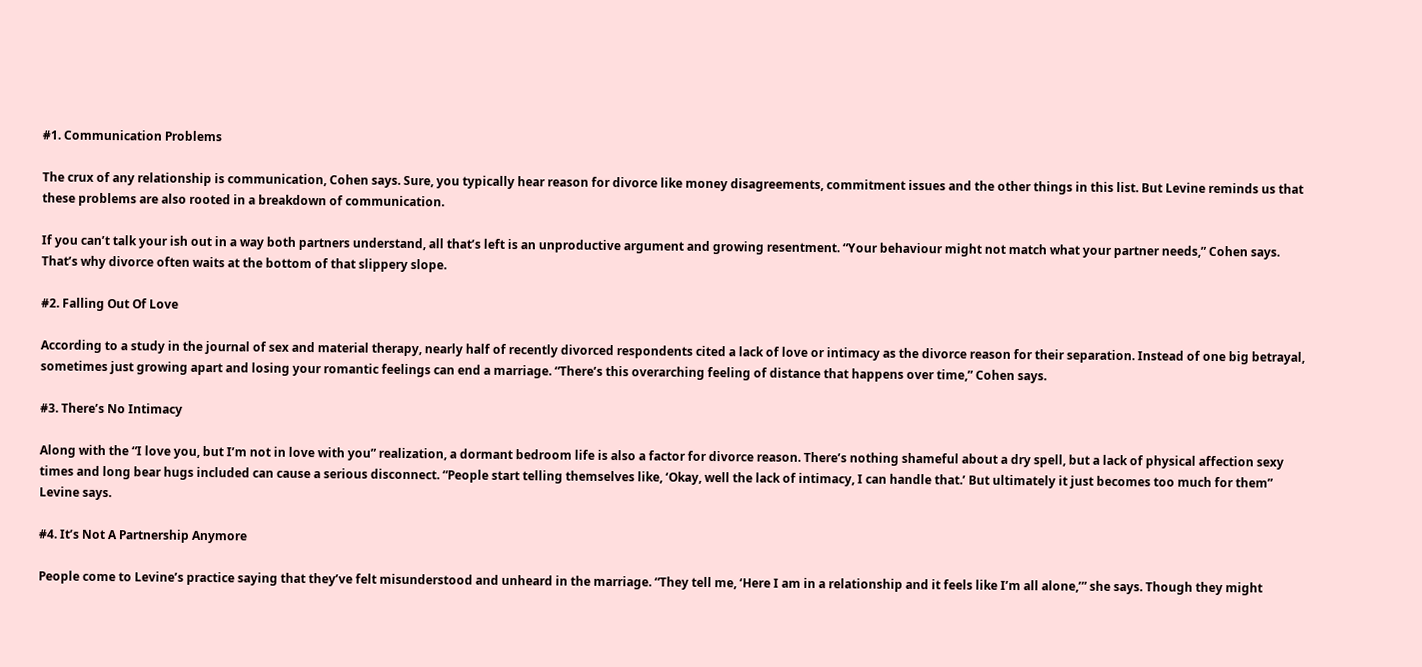#1. Communication Problems

The crux of any relationship is communication, Cohen says. Sure, you typically hear reason for divorce like money disagreements, commitment issues and the other things in this list. But Levine reminds us that these problems are also rooted in a breakdown of communication.

If you can’t talk your ish out in a way both partners understand, all that’s left is an unproductive argument and growing resentment. “Your behaviour might not match what your partner needs,” Cohen says. That’s why divorce often waits at the bottom of that slippery slope.

#2. Falling Out Of Love

According to a study in the journal of sex and material therapy, nearly half of recently divorced respondents cited a lack of love or intimacy as the divorce reason for their separation. Instead of one big betrayal, sometimes just growing apart and losing your romantic feelings can end a marriage. “There’s this overarching feeling of distance that happens over time,” Cohen says.

#3. There’s No Intimacy

Along with the “I love you, but I’m not in love with you” realization, a dormant bedroom life is also a factor for divorce reason. There’s nothing shameful about a dry spell, but a lack of physical affection sexy times and long bear hugs included can cause a serious disconnect. “People start telling themselves like, ‘Okay, well the lack of intimacy, I can handle that.’ But ultimately it just becomes too much for them” Levine says.

#4. It’s Not A Partnership Anymore

People come to Levine’s practice saying that they’ve felt misunderstood and unheard in the marriage. “They tell me, ‘Here I am in a relationship and it feels like I’m all alone,’” she says. Though they might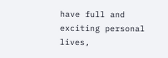have full and exciting personal lives,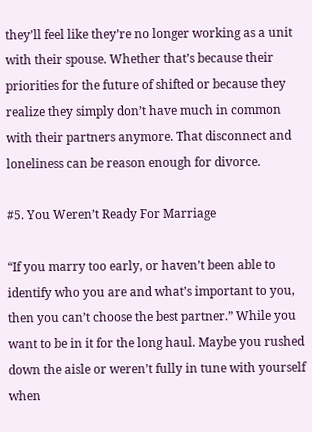they’ll feel like they’re no longer working as a unit with their spouse. Whether that’s because their priorities for the future of shifted or because they realize they simply don’t have much in common with their partners anymore. That disconnect and loneliness can be reason enough for divorce.

#5. You Weren’t Ready For Marriage

“If you marry too early, or haven’t been able to identify who you are and what’s important to you, then you can’t choose the best partner.” While you want to be in it for the long haul. Maybe you rushed down the aisle or weren’t fully in tune with yourself when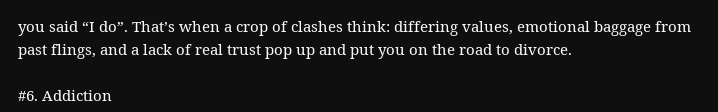you said “I do”. That’s when a crop of clashes think: differing values, emotional baggage from past flings, and a lack of real trust pop up and put you on the road to divorce.

#6. Addiction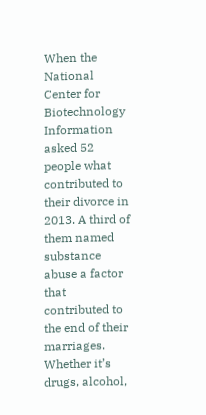When the National Center for Biotechnology Information asked 52 people what contributed to their divorce in 2013. A third of them named substance abuse a factor that contributed to the end of their marriages. Whether it’s drugs, alcohol,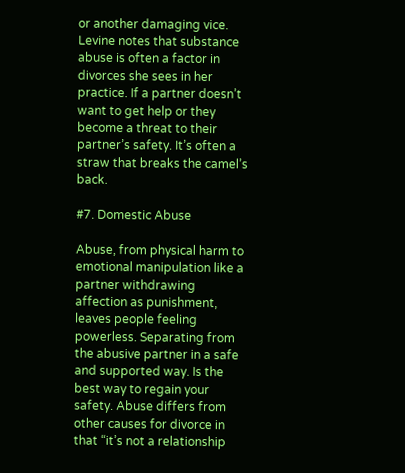or another damaging vice. Levine notes that substance abuse is often a factor in divorces she sees in her practice. If a partner doesn’t want to get help or they become a threat to their partner’s safety. It’s often a straw that breaks the camel’s back.

#7. Domestic Abuse

Abuse, from physical harm to emotional manipulation like a partner withdrawing affection as punishment, leaves people feeling powerless. Separating from the abusive partner in a safe and supported way. Is the best way to regain your safety. Abuse differs from other causes for divorce in that “it’s not a relationship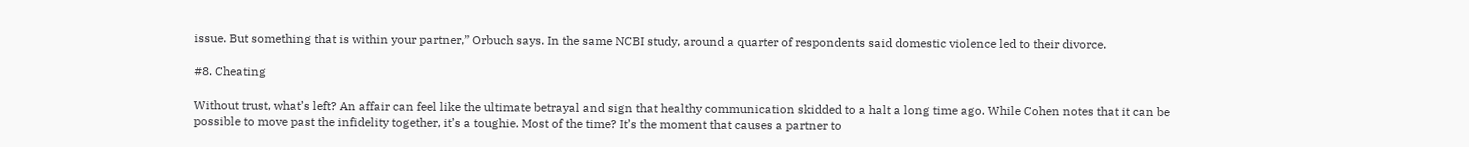issue. But something that is within your partner,” Orbuch says. In the same NCBI study, around a quarter of respondents said domestic violence led to their divorce.

#8. Cheating

Without trust, what’s left? An affair can feel like the ultimate betrayal and sign that healthy communication skidded to a halt a long time ago. While Cohen notes that it can be possible to move past the infidelity together, it’s a toughie. Most of the time? It’s the moment that causes a partner to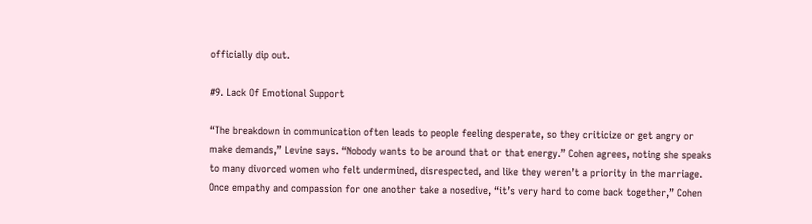officially dip out.

#9. Lack Of Emotional Support

“The breakdown in communication often leads to people feeling desperate, so they criticize or get angry or make demands,” Levine says. “Nobody wants to be around that or that energy.” Cohen agrees, noting she speaks to many divorced women who felt undermined, disrespected, and like they weren’t a priority in the marriage. Once empathy and compassion for one another take a nosedive, “it’s very hard to come back together,” Cohen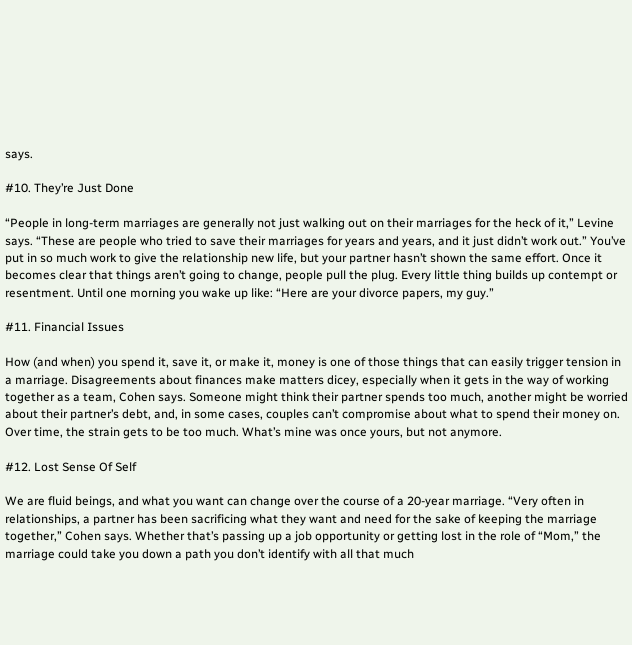says.

#10. They’re Just Done

“People in long-term marriages are generally not just walking out on their marriages for the heck of it,” Levine says. “These are people who tried to save their marriages for years and years, and it just didn’t work out.” You’ve put in so much work to give the relationship new life, but your partner hasn’t shown the same effort. Once it becomes clear that things aren’t going to change, people pull the plug. Every little thing builds up contempt or resentment. Until one morning you wake up like: “Here are your divorce papers, my guy.”

#11. Financial Issues

How (and when) you spend it, save it, or make it, money is one of those things that can easily trigger tension in a marriage. Disagreements about finances make matters dicey, especially when it gets in the way of working together as a team, Cohen says. Someone might think their partner spends too much, another might be worried about their partner’s debt, and, in some cases, couples can’t compromise about what to spend their money on. Over time, the strain gets to be too much. What’s mine was once yours, but not anymore.

#12. Lost Sense Of Self

We are fluid beings, and what you want can change over the course of a 20-year marriage. “Very often in relationships, a partner has been sacrificing what they want and need for the sake of keeping the marriage together,” Cohen says. Whether that’s passing up a job opportunity or getting lost in the role of “Mom,” the marriage could take you down a path you don’t identify with all that much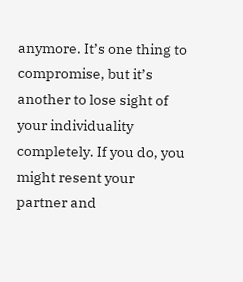anymore. It’s one thing to compromise, but it’s another to lose sight of your individuality completely. If you do, you might resent your partner and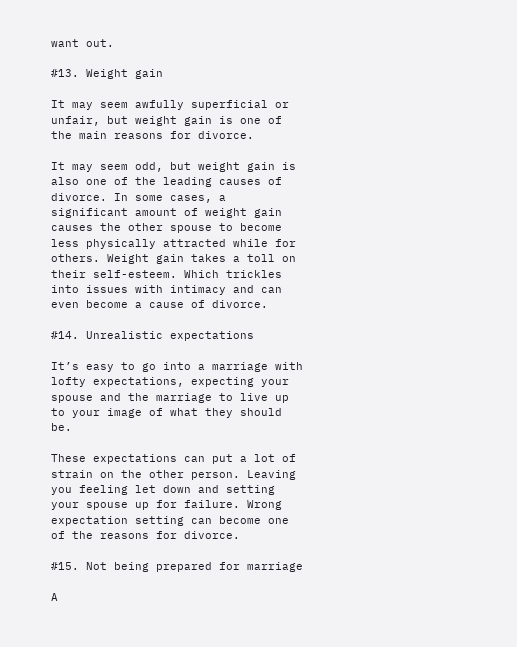want out.

#13. Weight gain

It may seem awfully superficial or unfair, but weight gain is one of the main reasons for divorce.

It may seem odd, but weight gain is also one of the leading causes of divorce. In some cases, a significant amount of weight gain causes the other spouse to become less physically attracted while for others. Weight gain takes a toll on their self-esteem. Which trickles into issues with intimacy and can even become a cause of divorce.

#14. Unrealistic expectations

It’s easy to go into a marriage with lofty expectations, expecting your spouse and the marriage to live up to your image of what they should be.

These expectations can put a lot of strain on the other person. Leaving you feeling let down and setting your spouse up for failure. Wrong expectation setting can become one of the reasons for divorce.

#15. Not being prepared for marriage

A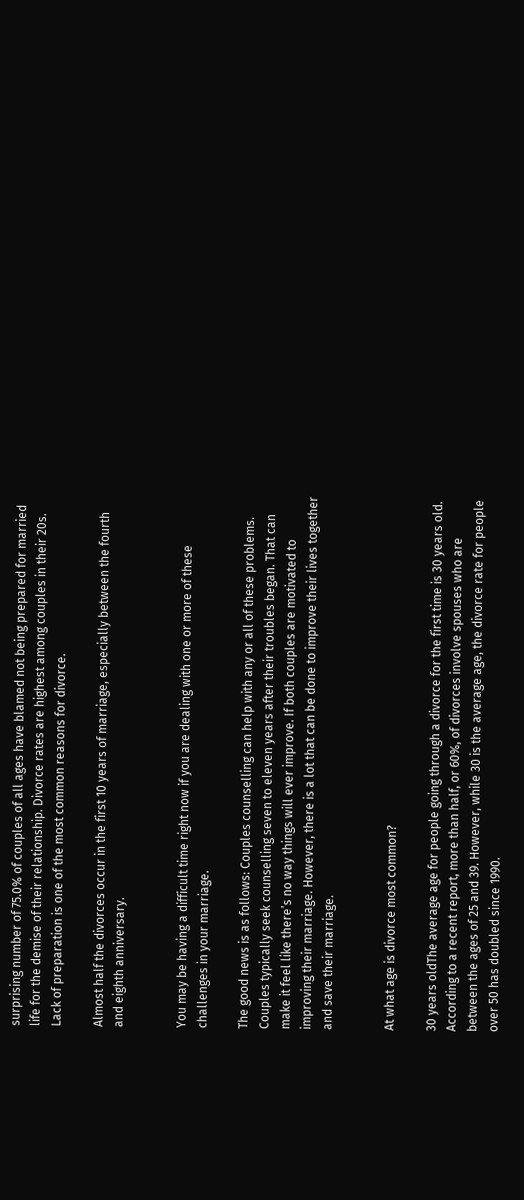surprising number of 75.0% of couples of all ages have blamed not being prepared for married life for the demise of their relationship. Divorce rates are highest among couples in their 20s. Lack of preparation is one of the most common reasons for divorce.

Almost half the divorces occur in the first 10 years of marriage, especially between the fourth and eighth anniversary.


You may be having a difficult time right now if you are dealing with one or more of these challenges in your marriage.

The good news is as follows: Couples counselling can help with any or all of these problems. Couples typically seek counselling seven to eleven years after their troubles began. That can make it feel like there’s no way things will ever improve. If both couples are motivated to improving their marriage. However, there is a lot that can be done to improve their lives together and save their marriage.


At what age is divorce most common?

30 years oldThe average age for people going through a divorce for the first time is 30 years old. According to a recent report, more than half, or 60%, of divorces involve spouses who are between the ages of 25 and 39. However, while 30 is the average age, the divorce rate for people over 50 has doubled since 1990.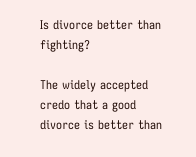Is divorce better than fighting?

The widely accepted credo that a good divorce is better than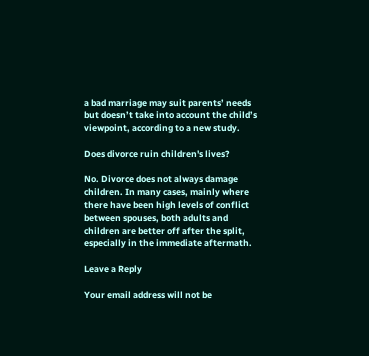a bad marriage may suit parents’ needs but doesn’t take into account the child’s viewpoint, according to a new study.

Does divorce ruin children's lives?

No. Divorce does not always damage children. In many cases, mainly where there have been high levels of conflict between spouses, both adults and children are better off after the split, especially in the immediate aftermath.

Leave a Reply

Your email address will not be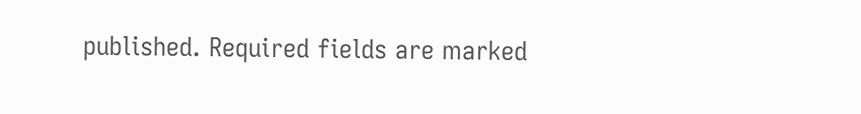published. Required fields are marked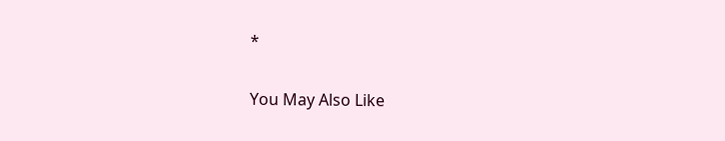*

You May Also Like